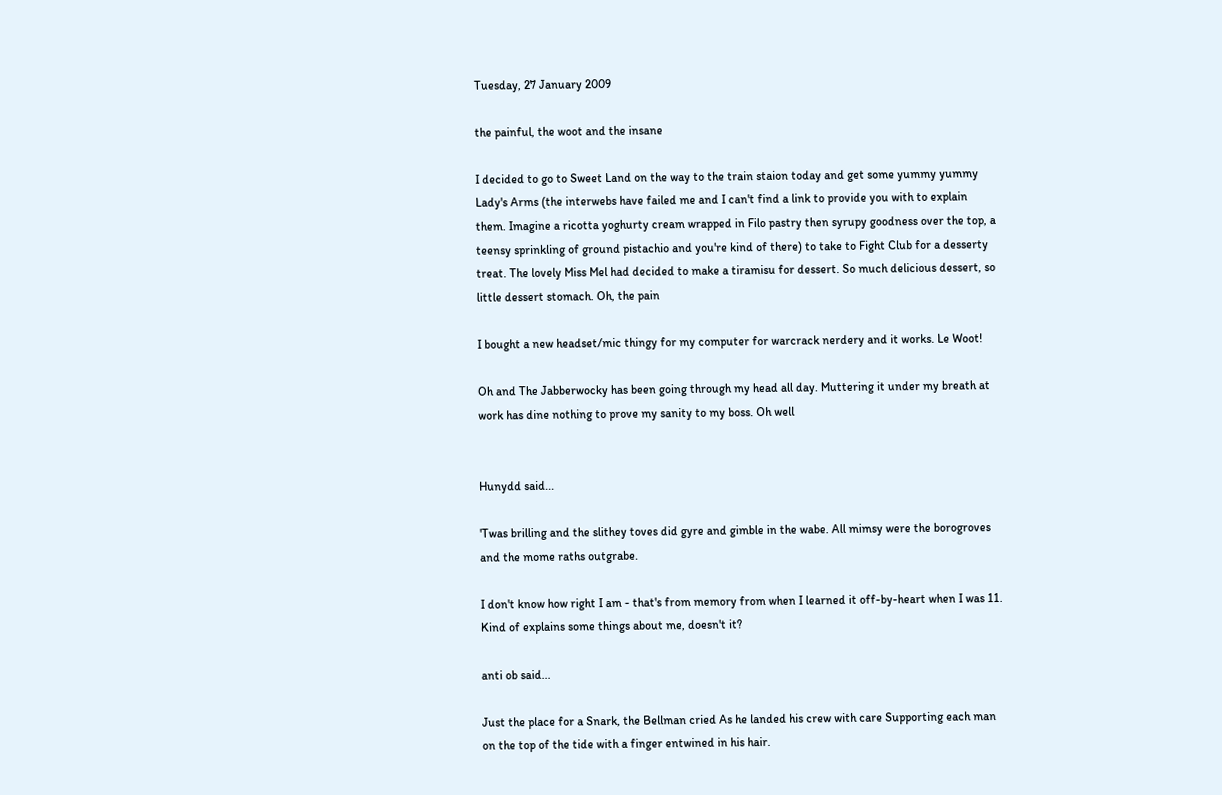Tuesday, 27 January 2009

the painful, the woot and the insane

I decided to go to Sweet Land on the way to the train staion today and get some yummy yummy Lady's Arms (the interwebs have failed me and I can't find a link to provide you with to explain them. Imagine a ricotta yoghurty cream wrapped in Filo pastry then syrupy goodness over the top, a teensy sprinkling of ground pistachio and you're kind of there) to take to Fight Club for a desserty treat. The lovely Miss Mel had decided to make a tiramisu for dessert. So much delicious dessert, so little dessert stomach. Oh, the pain

I bought a new headset/mic thingy for my computer for warcrack nerdery and it works. Le Woot!

Oh and The Jabberwocky has been going through my head all day. Muttering it under my breath at work has dine nothing to prove my sanity to my boss. Oh well


Hunydd said...

'Twas brilling and the slithey toves did gyre and gimble in the wabe. All mimsy were the borogroves and the mome raths outgrabe.

I don't know how right I am - that's from memory from when I learned it off-by-heart when I was 11. Kind of explains some things about me, doesn't it?

anti ob said...

Just the place for a Snark, the Bellman cried As he landed his crew with care Supporting each man on the top of the tide with a finger entwined in his hair.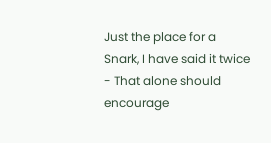Just the place for a Snark, I have said it twice - That alone should encourage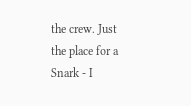the crew. Just the place for a Snark - I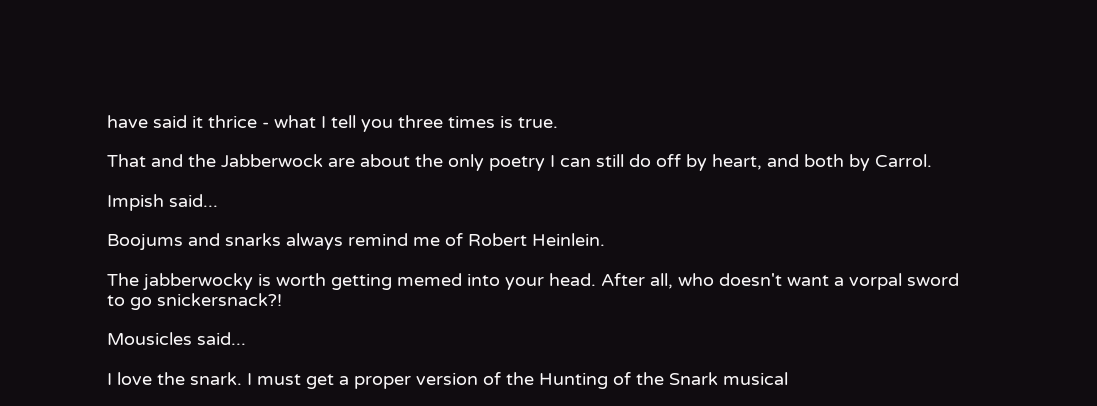have said it thrice - what I tell you three times is true.

That and the Jabberwock are about the only poetry I can still do off by heart, and both by Carrol.

Impish said...

Boojums and snarks always remind me of Robert Heinlein.

The jabberwocky is worth getting memed into your head. After all, who doesn't want a vorpal sword to go snickersnack?!

Mousicles said...

I love the snark. I must get a proper version of the Hunting of the Snark musical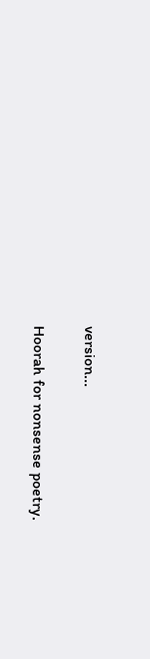version...

Hoorah for nonsense poetry.